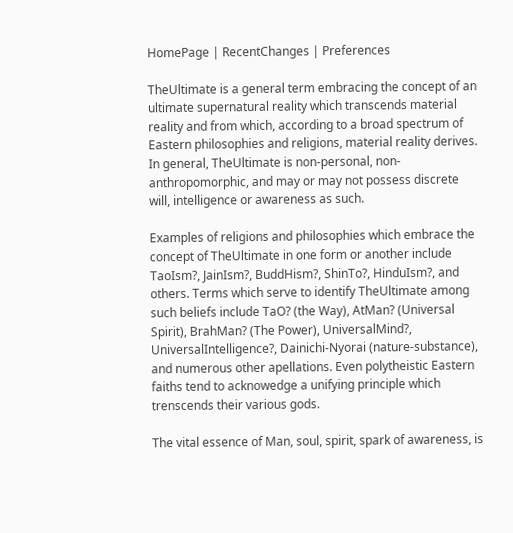HomePage | RecentChanges | Preferences

TheUltimate is a general term embracing the concept of an ultimate supernatural reality which transcends material reality and from which, according to a broad spectrum of Eastern philosophies and religions, material reality derives. In general, TheUltimate is non-personal, non-anthropomorphic, and may or may not possess discrete will, intelligence or awareness as such.

Examples of religions and philosophies which embrace the concept of TheUltimate in one form or another include TaoIsm?, JainIsm?, BuddHism?, ShinTo?, HinduIsm?, and others. Terms which serve to identify TheUltimate among such beliefs include TaO? (the Way), AtMan? (Universal Spirit), BrahMan? (The Power), UniversalMind?, UniversalIntelligence?, Dainichi-Nyorai (nature-substance), and numerous other apellations. Even polytheistic Eastern faiths tend to acknowedge a unifying principle which trenscends their various gods.

The vital essence of Man, soul, spirit, spark of awareness, is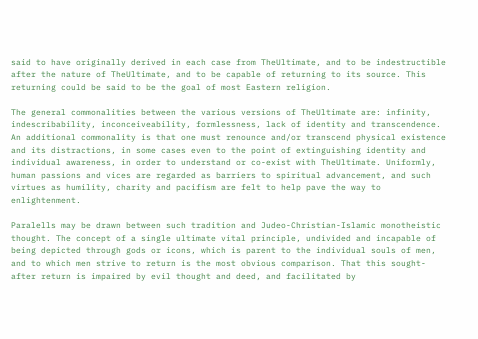said to have originally derived in each case from TheUltimate, and to be indestructible after the nature of TheUltimate, and to be capable of returning to its source. This returning could be said to be the goal of most Eastern religion.

The general commonalities between the various versions of TheUltimate are: infinity, indescribability, inconceiveability, formlessness, lack of identity and transcendence. An additional commonality is that one must renounce and/or transcend physical existence and its distractions, in some cases even to the point of extinguishing identity and individual awareness, in order to understand or co-exist with TheUltimate. Uniformly, human passions and vices are regarded as barriers to spiritual advancement, and such virtues as humility, charity and pacifism are felt to help pave the way to enlightenment.

Paralells may be drawn between such tradition and Judeo-Christian-Islamic monotheistic thought. The concept of a single ultimate vital principle, undivided and incapable of being depicted through gods or icons, which is parent to the individual souls of men, and to which men strive to return is the most obvious comparison. That this sought-after return is impaired by evil thought and deed, and facilitated by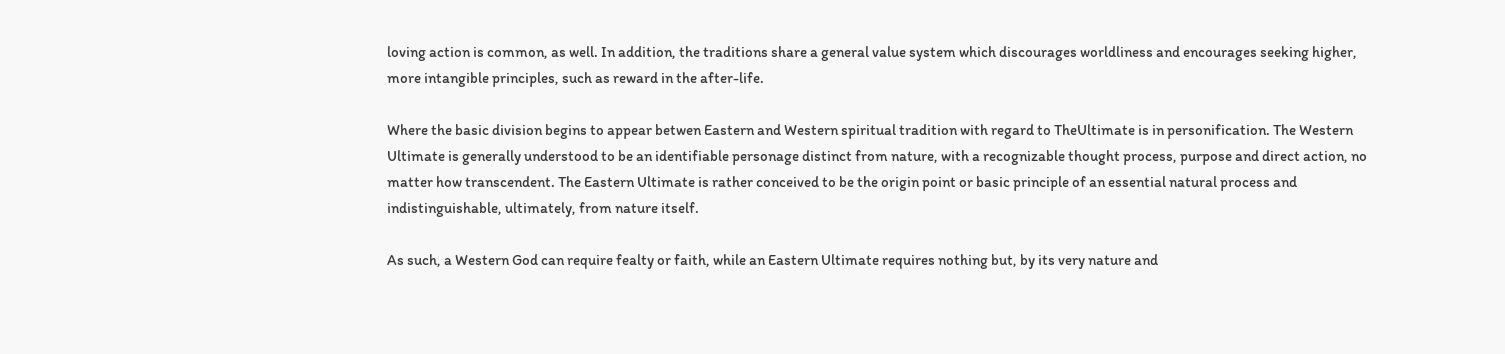loving action is common, as well. In addition, the traditions share a general value system which discourages worldliness and encourages seeking higher, more intangible principles, such as reward in the after-life.

Where the basic division begins to appear betwen Eastern and Western spiritual tradition with regard to TheUltimate is in personification. The Western Ultimate is generally understood to be an identifiable personage distinct from nature, with a recognizable thought process, purpose and direct action, no matter how transcendent. The Eastern Ultimate is rather conceived to be the origin point or basic principle of an essential natural process and indistinguishable, ultimately, from nature itself.

As such, a Western God can require fealty or faith, while an Eastern Ultimate requires nothing but, by its very nature and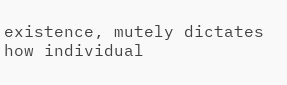existence, mutely dictates how individual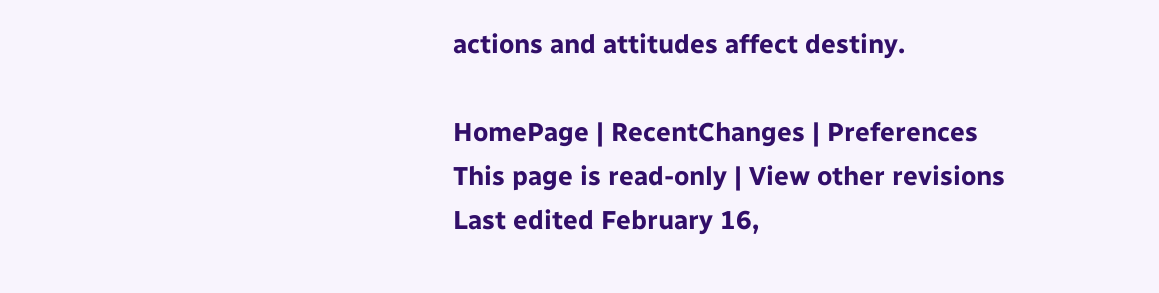actions and attitudes affect destiny.

HomePage | RecentChanges | Preferences
This page is read-only | View other revisions
Last edited February 16,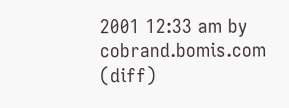2001 12:33 am by cobrand.bomis.com (diff)